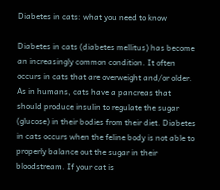Diabetes in cats: what you need to know

Diabetes in cats (diabetes mellitus) has become an increasingly common condition. It often occurs in cats that are overweight and/or older. As in humans, cats have a pancreas that should produce insulin to regulate the sugar (glucose) in their bodies from their diet. Diabetes in cats occurs when the feline body is not able to properly balance out the sugar in their bloodstream. If your cat is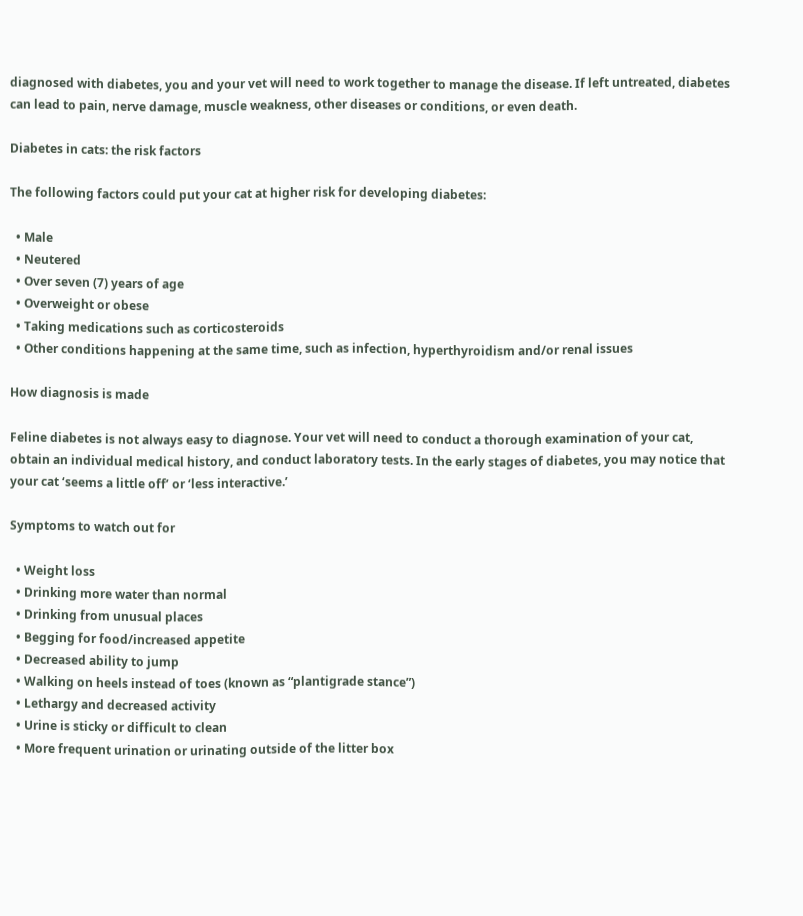diagnosed with diabetes, you and your vet will need to work together to manage the disease. If left untreated, diabetes can lead to pain, nerve damage, muscle weakness, other diseases or conditions, or even death.

Diabetes in cats: the risk factors

The following factors could put your cat at higher risk for developing diabetes:

  • Male
  • Neutered
  • Over seven (7) years of age
  • Overweight or obese
  • Taking medications such as corticosteroids
  • Other conditions happening at the same time, such as infection, hyperthyroidism and/or renal issues

How diagnosis is made

Feline diabetes is not always easy to diagnose. Your vet will need to conduct a thorough examination of your cat, obtain an individual medical history, and conduct laboratory tests. In the early stages of diabetes, you may notice that your cat ‘seems a little off’ or ‘less interactive.’

Symptoms to watch out for

  • Weight loss
  • Drinking more water than normal
  • Drinking from unusual places
  • Begging for food/increased appetite
  • Decreased ability to jump
  • Walking on heels instead of toes (known as “plantigrade stance”)
  • Lethargy and decreased activity
  • Urine is sticky or difficult to clean
  • More frequent urination or urinating outside of the litter box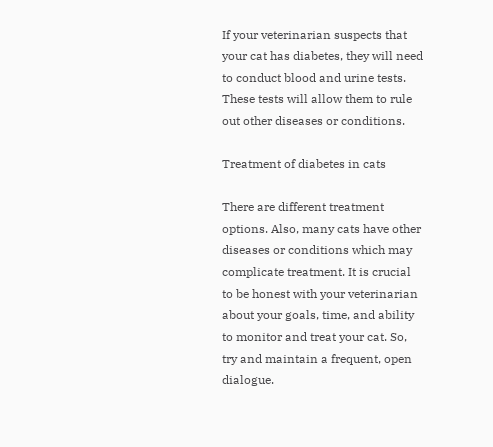If your veterinarian suspects that your cat has diabetes, they will need to conduct blood and urine tests. These tests will allow them to rule out other diseases or conditions.

Treatment of diabetes in cats

There are different treatment options. Also, many cats have other diseases or conditions which may complicate treatment. It is crucial to be honest with your veterinarian about your goals, time, and ability to monitor and treat your cat. So, try and maintain a frequent, open dialogue.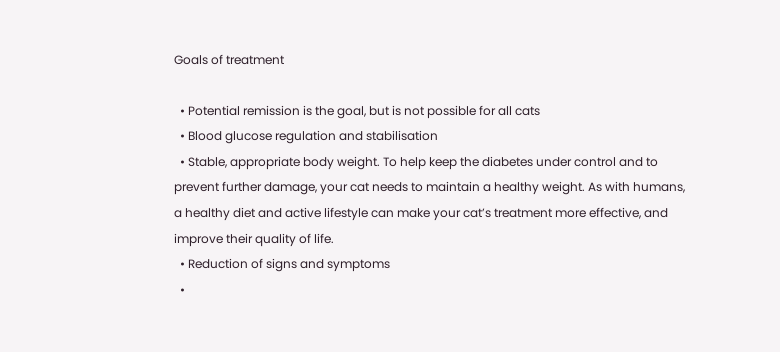Goals of treatment

  • Potential remission is the goal, but is not possible for all cats
  • Blood glucose regulation and stabilisation
  • Stable, appropriate body weight. To help keep the diabetes under control and to prevent further damage, your cat needs to maintain a healthy weight. As with humans, a healthy diet and active lifestyle can make your cat’s treatment more effective, and improve their quality of life.
  • Reduction of signs and symptoms
  •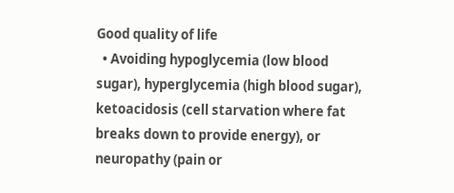Good quality of life
  • Avoiding hypoglycemia (low blood sugar), hyperglycemia (high blood sugar), ketoacidosis (cell starvation where fat breaks down to provide energy), or neuropathy (pain or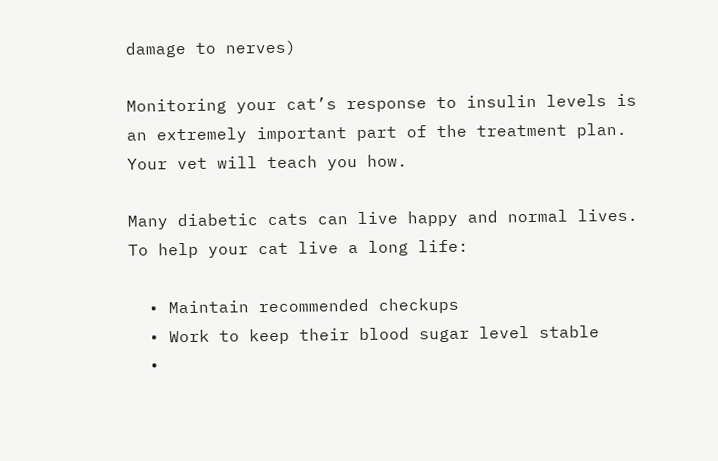damage to nerves)

Monitoring your cat’s response to insulin levels is an extremely important part of the treatment plan. Your vet will teach you how.

Many diabetic cats can live happy and normal lives. To help your cat live a long life:

  • Maintain recommended checkups
  • Work to keep their blood sugar level stable
  •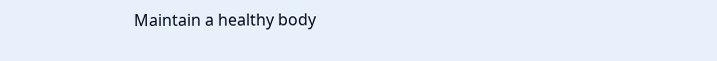Maintain a healthy body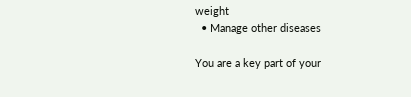weight
  • Manage other diseases

You are a key part of your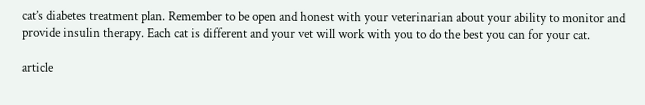cat’s diabetes treatment plan. Remember to be open and honest with your veterinarian about your ability to monitor and provide insulin therapy. Each cat is different and your vet will work with you to do the best you can for your cat.

article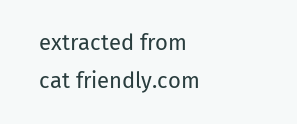extracted from cat friendly.com